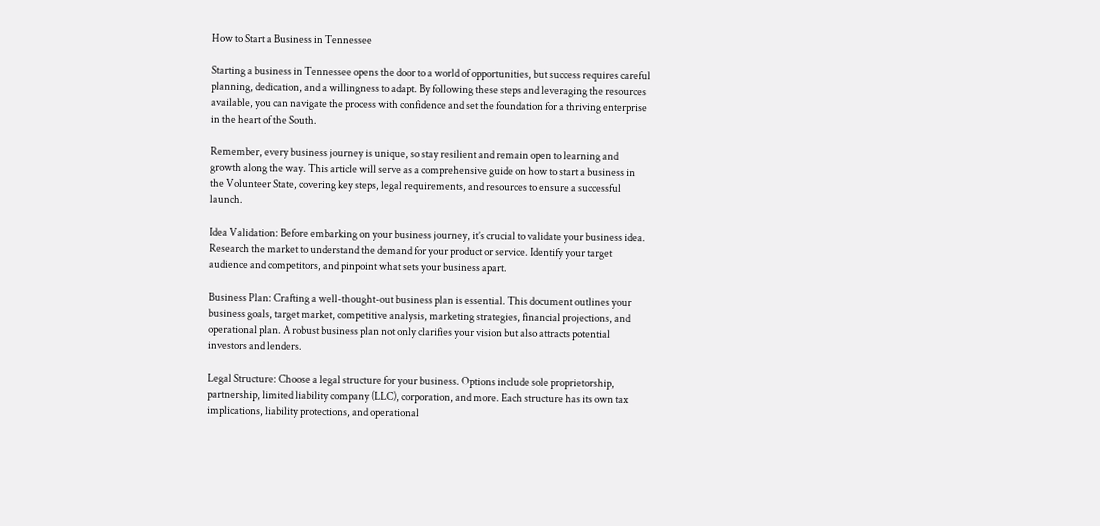How to Start a Business in Tennessee

Starting a business in Tennessee opens the door to a world of opportunities, but success requires careful planning, dedication, and a willingness to adapt. By following these steps and leveraging the resources available, you can navigate the process with confidence and set the foundation for a thriving enterprise in the heart of the South.

Remember, every business journey is unique, so stay resilient and remain open to learning and growth along the way. This article will serve as a comprehensive guide on how to start a business in the Volunteer State, covering key steps, legal requirements, and resources to ensure a successful launch.

Idea Validation: Before embarking on your business journey, it’s crucial to validate your business idea. Research the market to understand the demand for your product or service. Identify your target audience and competitors, and pinpoint what sets your business apart.

Business Plan: Crafting a well-thought-out business plan is essential. This document outlines your business goals, target market, competitive analysis, marketing strategies, financial projections, and operational plan. A robust business plan not only clarifies your vision but also attracts potential investors and lenders.

Legal Structure: Choose a legal structure for your business. Options include sole proprietorship, partnership, limited liability company (LLC), corporation, and more. Each structure has its own tax implications, liability protections, and operational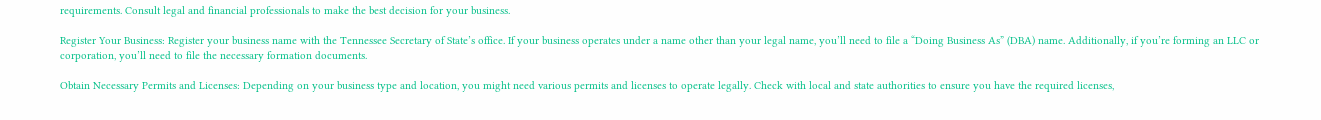requirements. Consult legal and financial professionals to make the best decision for your business.

Register Your Business: Register your business name with the Tennessee Secretary of State’s office. If your business operates under a name other than your legal name, you’ll need to file a “Doing Business As” (DBA) name. Additionally, if you’re forming an LLC or corporation, you’ll need to file the necessary formation documents.

Obtain Necessary Permits and Licenses: Depending on your business type and location, you might need various permits and licenses to operate legally. Check with local and state authorities to ensure you have the required licenses,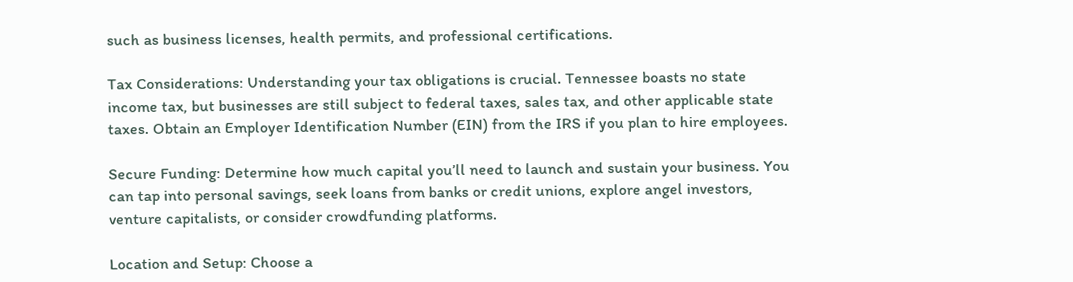such as business licenses, health permits, and professional certifications.

Tax Considerations: Understanding your tax obligations is crucial. Tennessee boasts no state income tax, but businesses are still subject to federal taxes, sales tax, and other applicable state taxes. Obtain an Employer Identification Number (EIN) from the IRS if you plan to hire employees.

Secure Funding: Determine how much capital you’ll need to launch and sustain your business. You can tap into personal savings, seek loans from banks or credit unions, explore angel investors, venture capitalists, or consider crowdfunding platforms.

Location and Setup: Choose a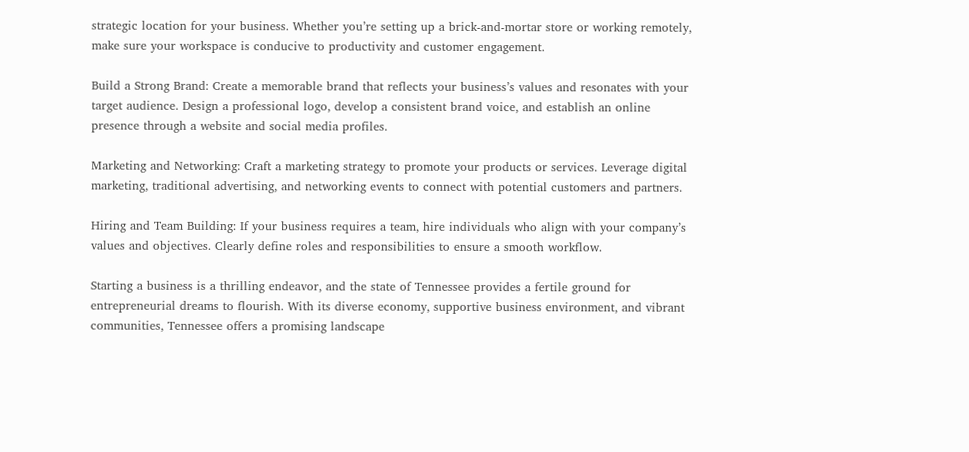strategic location for your business. Whether you’re setting up a brick-and-mortar store or working remotely, make sure your workspace is conducive to productivity and customer engagement.

Build a Strong Brand: Create a memorable brand that reflects your business’s values and resonates with your target audience. Design a professional logo, develop a consistent brand voice, and establish an online presence through a website and social media profiles.

Marketing and Networking: Craft a marketing strategy to promote your products or services. Leverage digital marketing, traditional advertising, and networking events to connect with potential customers and partners.

Hiring and Team Building: If your business requires a team, hire individuals who align with your company’s values and objectives. Clearly define roles and responsibilities to ensure a smooth workflow.

Starting a business is a thrilling endeavor, and the state of Tennessee provides a fertile ground for entrepreneurial dreams to flourish. With its diverse economy, supportive business environment, and vibrant communities, Tennessee offers a promising landscape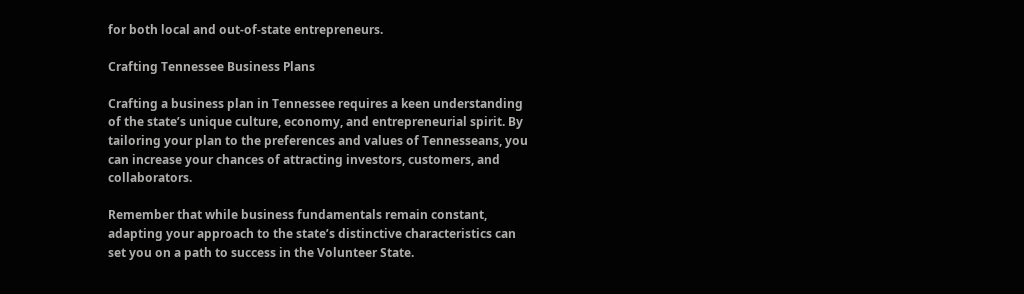for both local and out-of-state entrepreneurs.

Crafting Tennessee Business Plans

Crafting a business plan in Tennessee requires a keen understanding of the state’s unique culture, economy, and entrepreneurial spirit. By tailoring your plan to the preferences and values of Tennesseans, you can increase your chances of attracting investors, customers, and collaborators.

Remember that while business fundamentals remain constant, adapting your approach to the state’s distinctive characteristics can set you on a path to success in the Volunteer State.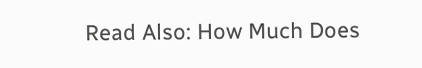Read Also: How Much Does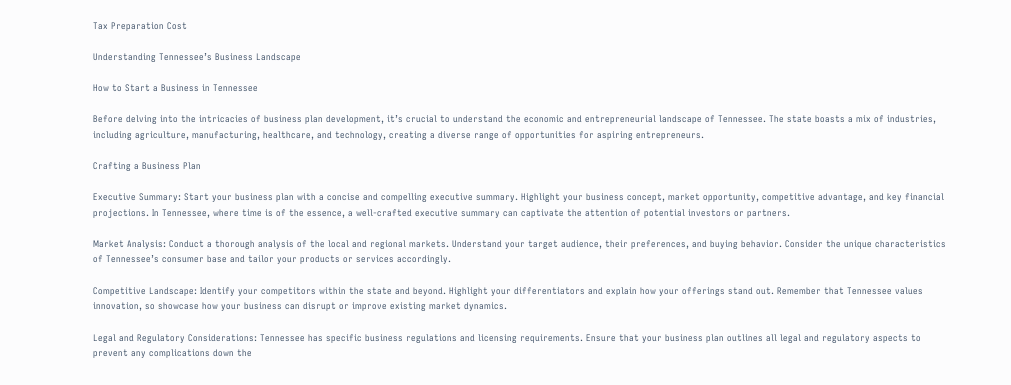Tax Preparation Cost

Understanding Tennessee’s Business Landscape

How to Start a Business in Tennessee

Before delving into the intricacies of business plan development, it’s crucial to understand the economic and entrepreneurial landscape of Tennessee. The state boasts a mix of industries, including agriculture, manufacturing, healthcare, and technology, creating a diverse range of opportunities for aspiring entrepreneurs.

Crafting a Business Plan

Executive Summary: Start your business plan with a concise and compelling executive summary. Highlight your business concept, market opportunity, competitive advantage, and key financial projections. In Tennessee, where time is of the essence, a well-crafted executive summary can captivate the attention of potential investors or partners.

Market Analysis: Conduct a thorough analysis of the local and regional markets. Understand your target audience, their preferences, and buying behavior. Consider the unique characteristics of Tennessee’s consumer base and tailor your products or services accordingly.

Competitive Landscape: Identify your competitors within the state and beyond. Highlight your differentiators and explain how your offerings stand out. Remember that Tennessee values innovation, so showcase how your business can disrupt or improve existing market dynamics.

Legal and Regulatory Considerations: Tennessee has specific business regulations and licensing requirements. Ensure that your business plan outlines all legal and regulatory aspects to prevent any complications down the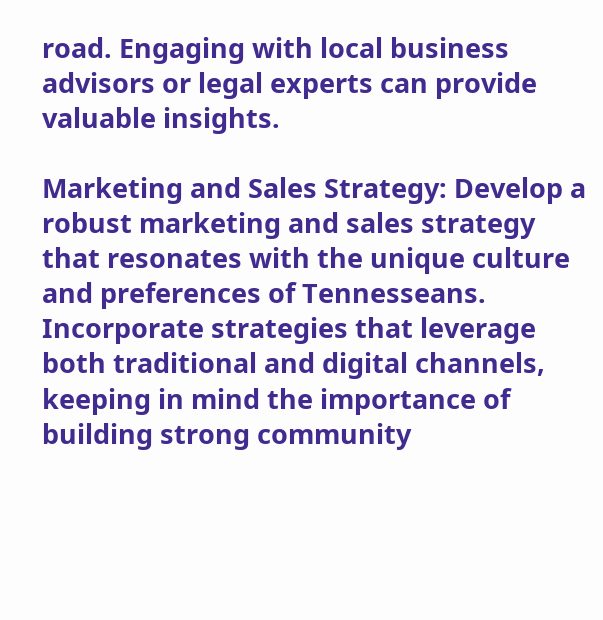road. Engaging with local business advisors or legal experts can provide valuable insights.

Marketing and Sales Strategy: Develop a robust marketing and sales strategy that resonates with the unique culture and preferences of Tennesseans. Incorporate strategies that leverage both traditional and digital channels, keeping in mind the importance of building strong community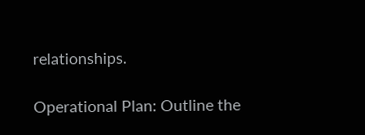relationships.

Operational Plan: Outline the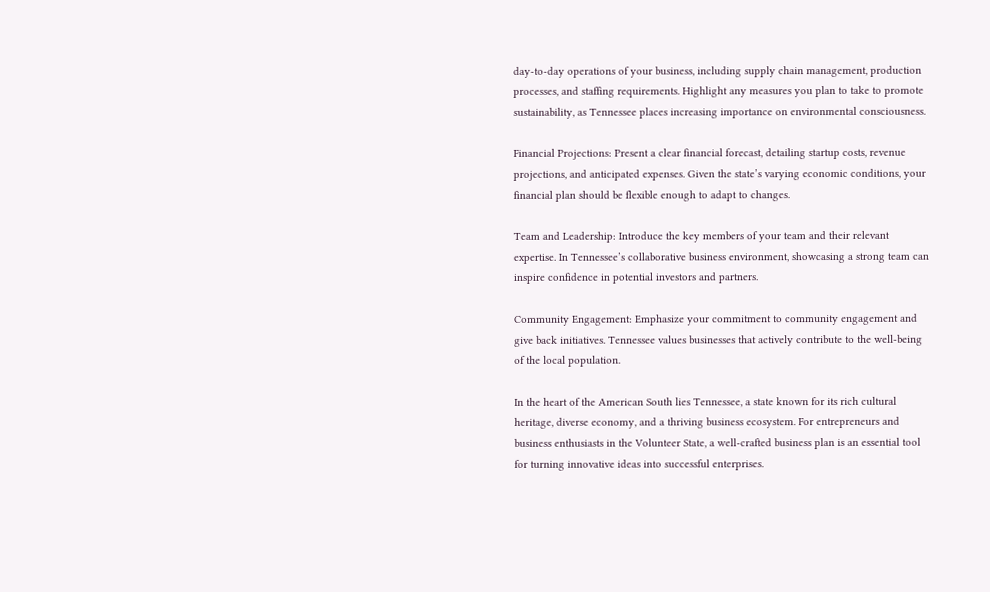day-to-day operations of your business, including supply chain management, production processes, and staffing requirements. Highlight any measures you plan to take to promote sustainability, as Tennessee places increasing importance on environmental consciousness.

Financial Projections: Present a clear financial forecast, detailing startup costs, revenue projections, and anticipated expenses. Given the state’s varying economic conditions, your financial plan should be flexible enough to adapt to changes.

Team and Leadership: Introduce the key members of your team and their relevant expertise. In Tennessee’s collaborative business environment, showcasing a strong team can inspire confidence in potential investors and partners.

Community Engagement: Emphasize your commitment to community engagement and give back initiatives. Tennessee values businesses that actively contribute to the well-being of the local population.

In the heart of the American South lies Tennessee, a state known for its rich cultural heritage, diverse economy, and a thriving business ecosystem. For entrepreneurs and business enthusiasts in the Volunteer State, a well-crafted business plan is an essential tool for turning innovative ideas into successful enterprises.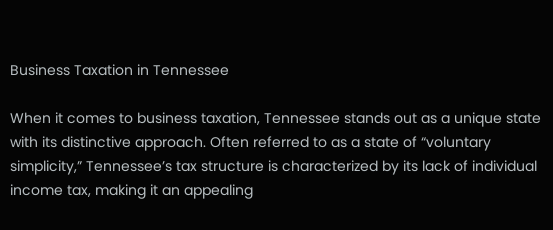Business Taxation in Tennessee

When it comes to business taxation, Tennessee stands out as a unique state with its distinctive approach. Often referred to as a state of “voluntary simplicity,” Tennessee’s tax structure is characterized by its lack of individual income tax, making it an appealing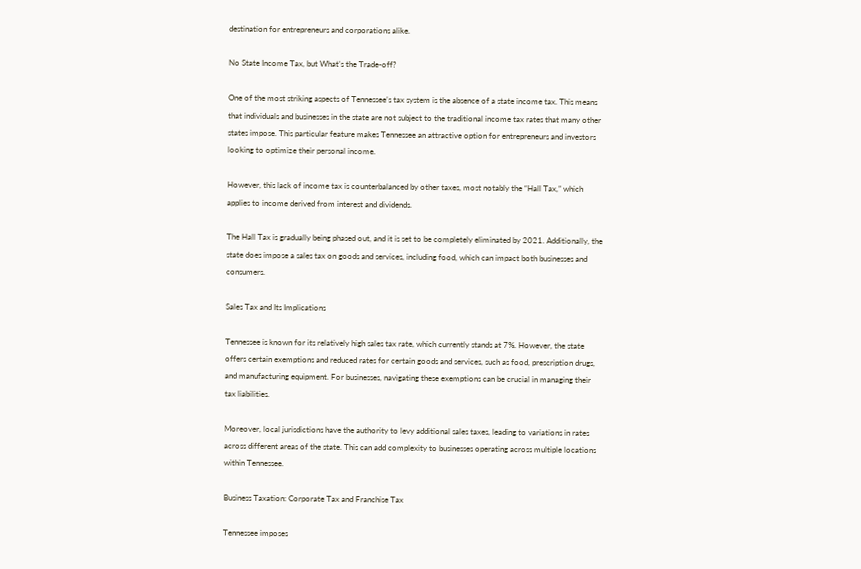destination for entrepreneurs and corporations alike.

No State Income Tax, but What’s the Trade-off?

One of the most striking aspects of Tennessee’s tax system is the absence of a state income tax. This means that individuals and businesses in the state are not subject to the traditional income tax rates that many other states impose. This particular feature makes Tennessee an attractive option for entrepreneurs and investors looking to optimize their personal income.

However, this lack of income tax is counterbalanced by other taxes, most notably the “Hall Tax,” which applies to income derived from interest and dividends.

The Hall Tax is gradually being phased out, and it is set to be completely eliminated by 2021. Additionally, the state does impose a sales tax on goods and services, including food, which can impact both businesses and consumers.

Sales Tax and Its Implications

Tennessee is known for its relatively high sales tax rate, which currently stands at 7%. However, the state offers certain exemptions and reduced rates for certain goods and services, such as food, prescription drugs, and manufacturing equipment. For businesses, navigating these exemptions can be crucial in managing their tax liabilities.

Moreover, local jurisdictions have the authority to levy additional sales taxes, leading to variations in rates across different areas of the state. This can add complexity to businesses operating across multiple locations within Tennessee.

Business Taxation: Corporate Tax and Franchise Tax

Tennessee imposes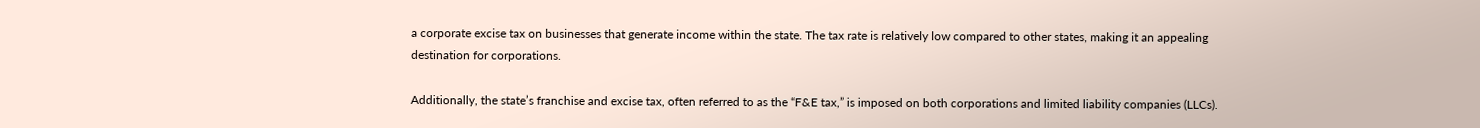a corporate excise tax on businesses that generate income within the state. The tax rate is relatively low compared to other states, making it an appealing destination for corporations.

Additionally, the state’s franchise and excise tax, often referred to as the “F&E tax,” is imposed on both corporations and limited liability companies (LLCs).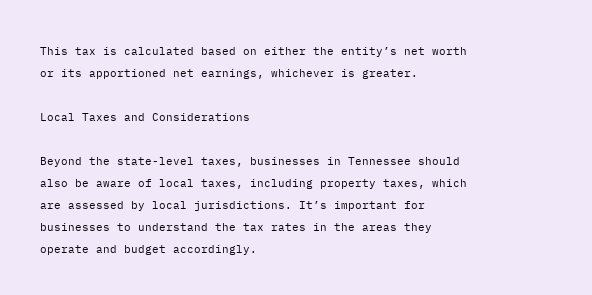This tax is calculated based on either the entity’s net worth or its apportioned net earnings, whichever is greater.

Local Taxes and Considerations

Beyond the state-level taxes, businesses in Tennessee should also be aware of local taxes, including property taxes, which are assessed by local jurisdictions. It’s important for businesses to understand the tax rates in the areas they operate and budget accordingly.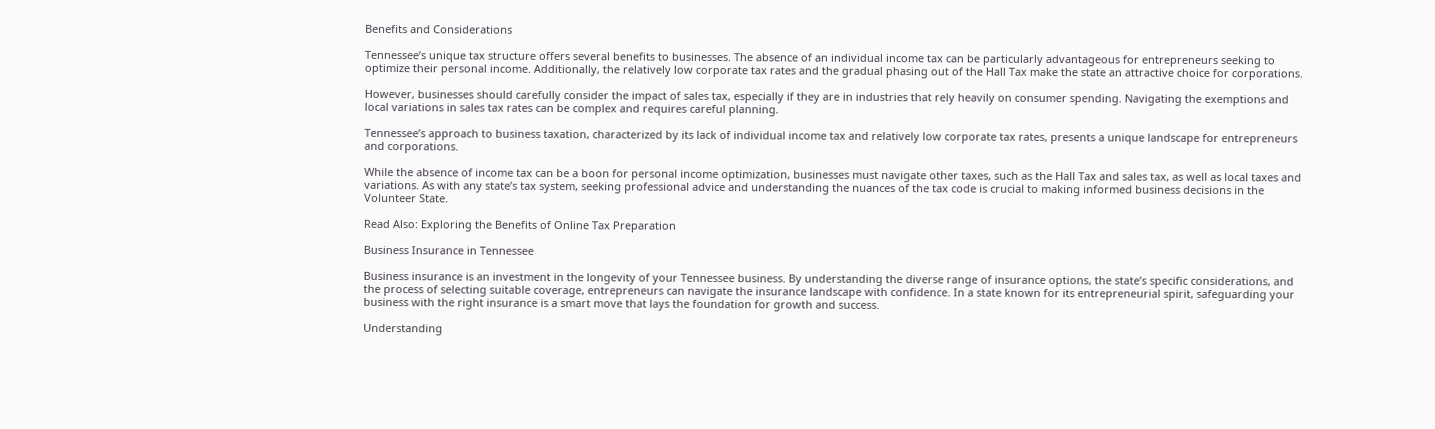Benefits and Considerations

Tennessee’s unique tax structure offers several benefits to businesses. The absence of an individual income tax can be particularly advantageous for entrepreneurs seeking to optimize their personal income. Additionally, the relatively low corporate tax rates and the gradual phasing out of the Hall Tax make the state an attractive choice for corporations.

However, businesses should carefully consider the impact of sales tax, especially if they are in industries that rely heavily on consumer spending. Navigating the exemptions and local variations in sales tax rates can be complex and requires careful planning.

Tennessee’s approach to business taxation, characterized by its lack of individual income tax and relatively low corporate tax rates, presents a unique landscape for entrepreneurs and corporations.

While the absence of income tax can be a boon for personal income optimization, businesses must navigate other taxes, such as the Hall Tax and sales tax, as well as local taxes and variations. As with any state’s tax system, seeking professional advice and understanding the nuances of the tax code is crucial to making informed business decisions in the Volunteer State.

Read Also: Exploring the Benefits of Online Tax Preparation

Business Insurance in Tennessee

Business insurance is an investment in the longevity of your Tennessee business. By understanding the diverse range of insurance options, the state’s specific considerations, and the process of selecting suitable coverage, entrepreneurs can navigate the insurance landscape with confidence. In a state known for its entrepreneurial spirit, safeguarding your business with the right insurance is a smart move that lays the foundation for growth and success.

Understanding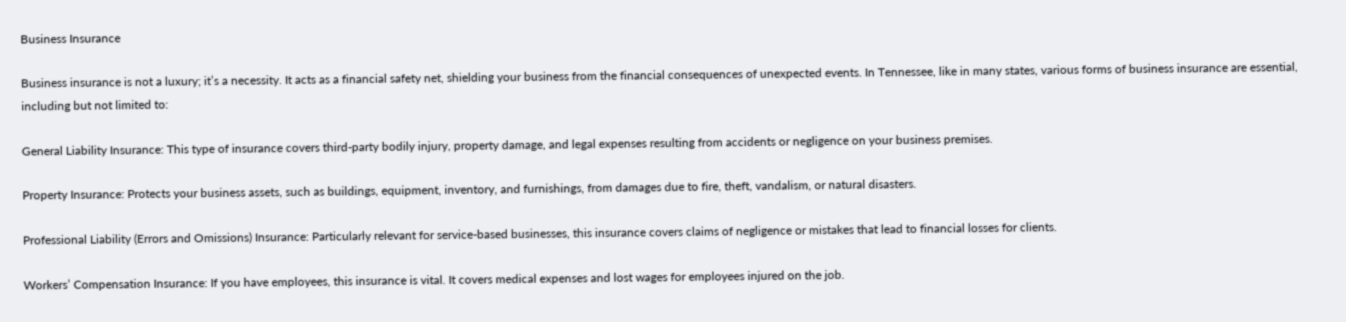Business Insurance

Business insurance is not a luxury; it’s a necessity. It acts as a financial safety net, shielding your business from the financial consequences of unexpected events. In Tennessee, like in many states, various forms of business insurance are essential, including but not limited to:

General Liability Insurance: This type of insurance covers third-party bodily injury, property damage, and legal expenses resulting from accidents or negligence on your business premises.

Property Insurance: Protects your business assets, such as buildings, equipment, inventory, and furnishings, from damages due to fire, theft, vandalism, or natural disasters.

Professional Liability (Errors and Omissions) Insurance: Particularly relevant for service-based businesses, this insurance covers claims of negligence or mistakes that lead to financial losses for clients.

Workers’ Compensation Insurance: If you have employees, this insurance is vital. It covers medical expenses and lost wages for employees injured on the job.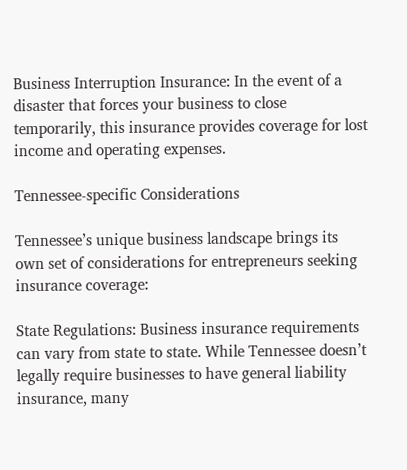Business Interruption Insurance: In the event of a disaster that forces your business to close temporarily, this insurance provides coverage for lost income and operating expenses.

Tennessee-specific Considerations

Tennessee’s unique business landscape brings its own set of considerations for entrepreneurs seeking insurance coverage:

State Regulations: Business insurance requirements can vary from state to state. While Tennessee doesn’t legally require businesses to have general liability insurance, many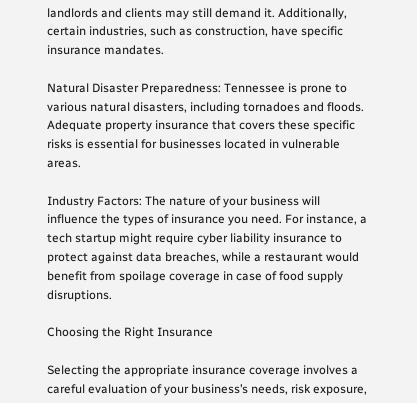landlords and clients may still demand it. Additionally, certain industries, such as construction, have specific insurance mandates.

Natural Disaster Preparedness: Tennessee is prone to various natural disasters, including tornadoes and floods. Adequate property insurance that covers these specific risks is essential for businesses located in vulnerable areas.

Industry Factors: The nature of your business will influence the types of insurance you need. For instance, a tech startup might require cyber liability insurance to protect against data breaches, while a restaurant would benefit from spoilage coverage in case of food supply disruptions.

Choosing the Right Insurance

Selecting the appropriate insurance coverage involves a careful evaluation of your business’s needs, risk exposure,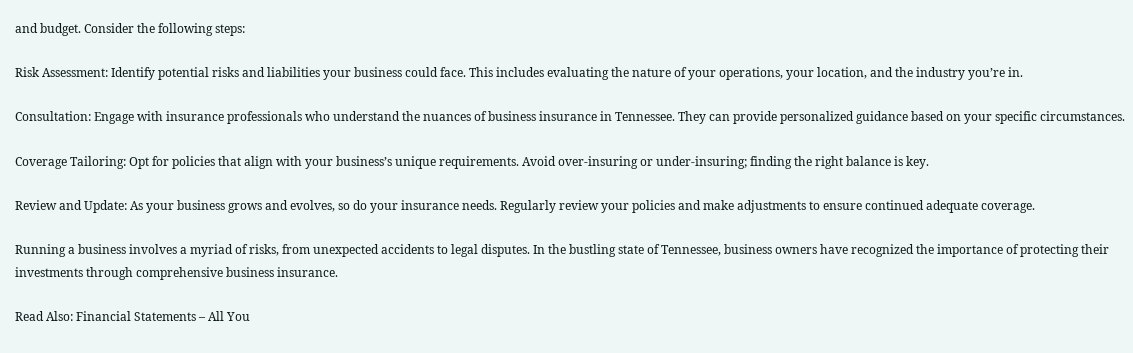and budget. Consider the following steps:

Risk Assessment: Identify potential risks and liabilities your business could face. This includes evaluating the nature of your operations, your location, and the industry you’re in.

Consultation: Engage with insurance professionals who understand the nuances of business insurance in Tennessee. They can provide personalized guidance based on your specific circumstances.

Coverage Tailoring: Opt for policies that align with your business’s unique requirements. Avoid over-insuring or under-insuring; finding the right balance is key.

Review and Update: As your business grows and evolves, so do your insurance needs. Regularly review your policies and make adjustments to ensure continued adequate coverage.

Running a business involves a myriad of risks, from unexpected accidents to legal disputes. In the bustling state of Tennessee, business owners have recognized the importance of protecting their investments through comprehensive business insurance.

Read Also: Financial Statements – All You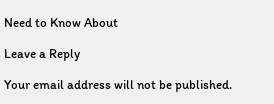Need to Know About

Leave a Reply

Your email address will not be published.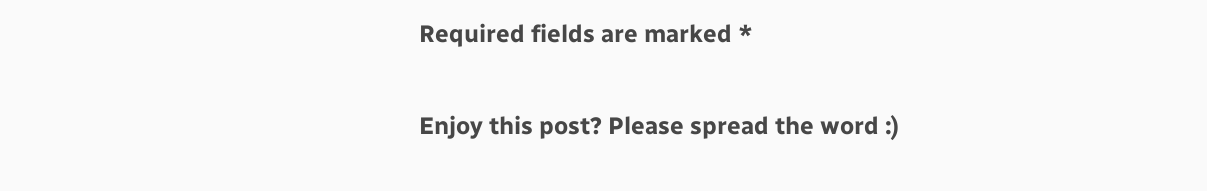Required fields are marked *


Enjoy this post? Please spread the word :)